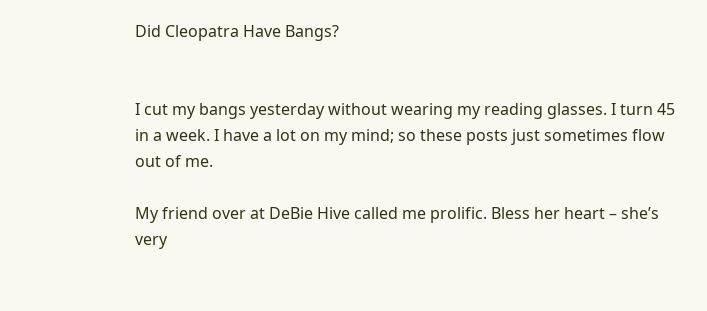Did Cleopatra Have Bangs?


I cut my bangs yesterday without wearing my reading glasses. I turn 45 in a week. I have a lot on my mind; so these posts just sometimes flow out of me.

My friend over at DeBie Hive called me prolific. Bless her heart – she’s very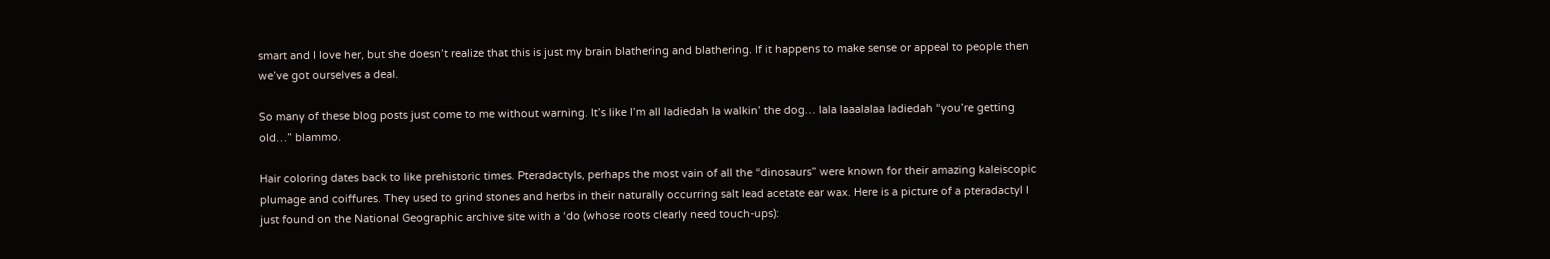smart and I love her, but she doesn’t realize that this is just my brain blathering and blathering. If it happens to make sense or appeal to people then we’ve got ourselves a deal.

So many of these blog posts just come to me without warning. It’s like I’m all ladiedah la walkin’ the dog… lala laaalalaa ladiedah “you’re getting old…” blammo.

Hair coloring dates back to like prehistoric times. Pteradactyls, perhaps the most vain of all the “dinosaurs” were known for their amazing kaleiscopic plumage and coiffures. They used to grind stones and herbs in their naturally occurring salt lead acetate ear wax. Here is a picture of a pteradactyl I just found on the National Geographic archive site with a ‘do (whose roots clearly need touch-ups):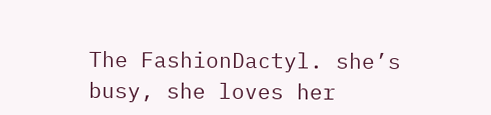The FashionDactyl. she’s busy, she loves her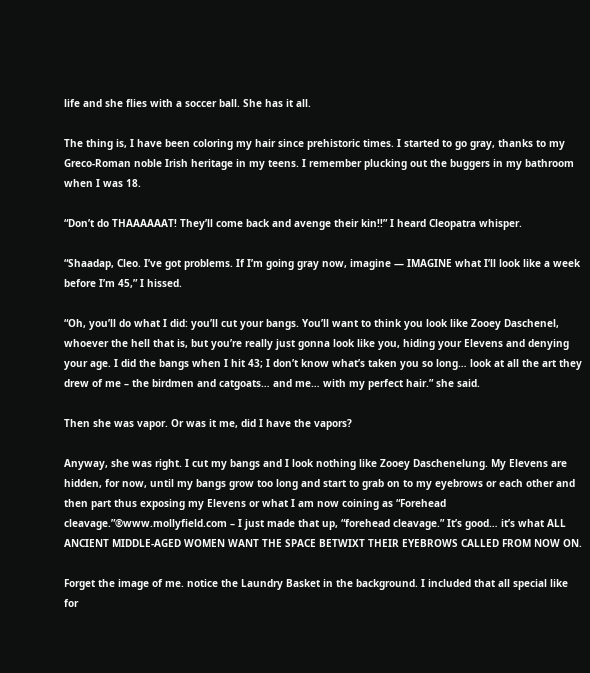life and she flies with a soccer ball. She has it all.

The thing is, I have been coloring my hair since prehistoric times. I started to go gray, thanks to my Greco-Roman noble Irish heritage in my teens. I remember plucking out the buggers in my bathroom when I was 18.

“Don’t do THAAAAAAT! They’ll come back and avenge their kin!!” I heard Cleopatra whisper.

“Shaadap, Cleo. I’ve got problems. If I’m going gray now, imagine — IMAGINE what I’ll look like a week before I’m 45,” I hissed.

“Oh, you’ll do what I did: you’ll cut your bangs. You’ll want to think you look like Zooey Daschenel, whoever the hell that is, but you’re really just gonna look like you, hiding your Elevens and denying your age. I did the bangs when I hit 43; I don’t know what’s taken you so long… look at all the art they drew of me – the birdmen and catgoats… and me… with my perfect hair.” she said.

Then she was vapor. Or was it me, did I have the vapors?

Anyway, she was right. I cut my bangs and I look nothing like Zooey Daschenelung. My Elevens are hidden, for now, until my bangs grow too long and start to grab on to my eyebrows or each other and then part thus exposing my Elevens or what I am now coining as “Forehead cleavage.”®www.mollyfield.com – I just made that up, “forehead cleavage.” It’s good… it’s what ALL ANCIENT MIDDLE-AGED WOMEN WANT THE SPACE BETWIXT THEIR EYEBROWS CALLED FROM NOW ON.

Forget the image of me. notice the Laundry Basket in the background. I included that all special like for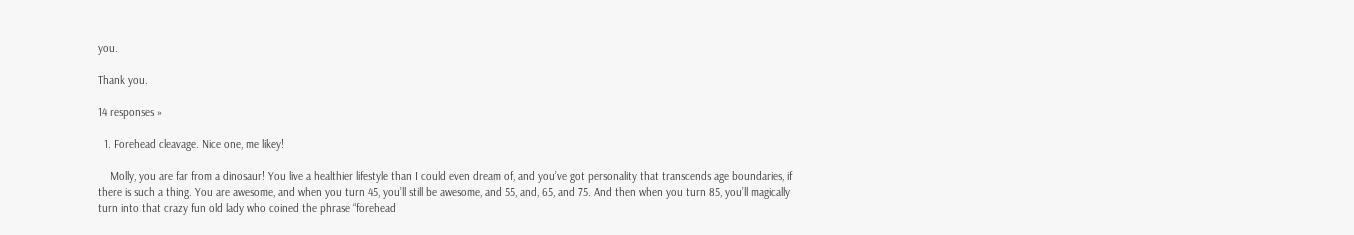you.

Thank you.

14 responses »

  1. Forehead cleavage. Nice one, me likey!

    Molly, you are far from a dinosaur! You live a healthier lifestyle than I could even dream of, and you’ve got personality that transcends age boundaries, if there is such a thing. You are awesome, and when you turn 45, you’ll still be awesome, and 55, and, 65, and 75. And then when you turn 85, you’ll magically turn into that crazy fun old lady who coined the phrase “forehead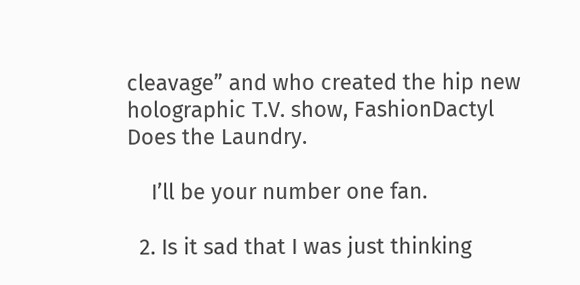cleavage” and who created the hip new holographic T.V. show, FashionDactyl Does the Laundry.

    I’ll be your number one fan.

  2. Is it sad that I was just thinking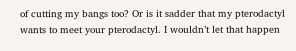of cutting my bangs too? Or is it sadder that my pterodactyl wants to meet your pterodactyl. I wouldn’t let that happen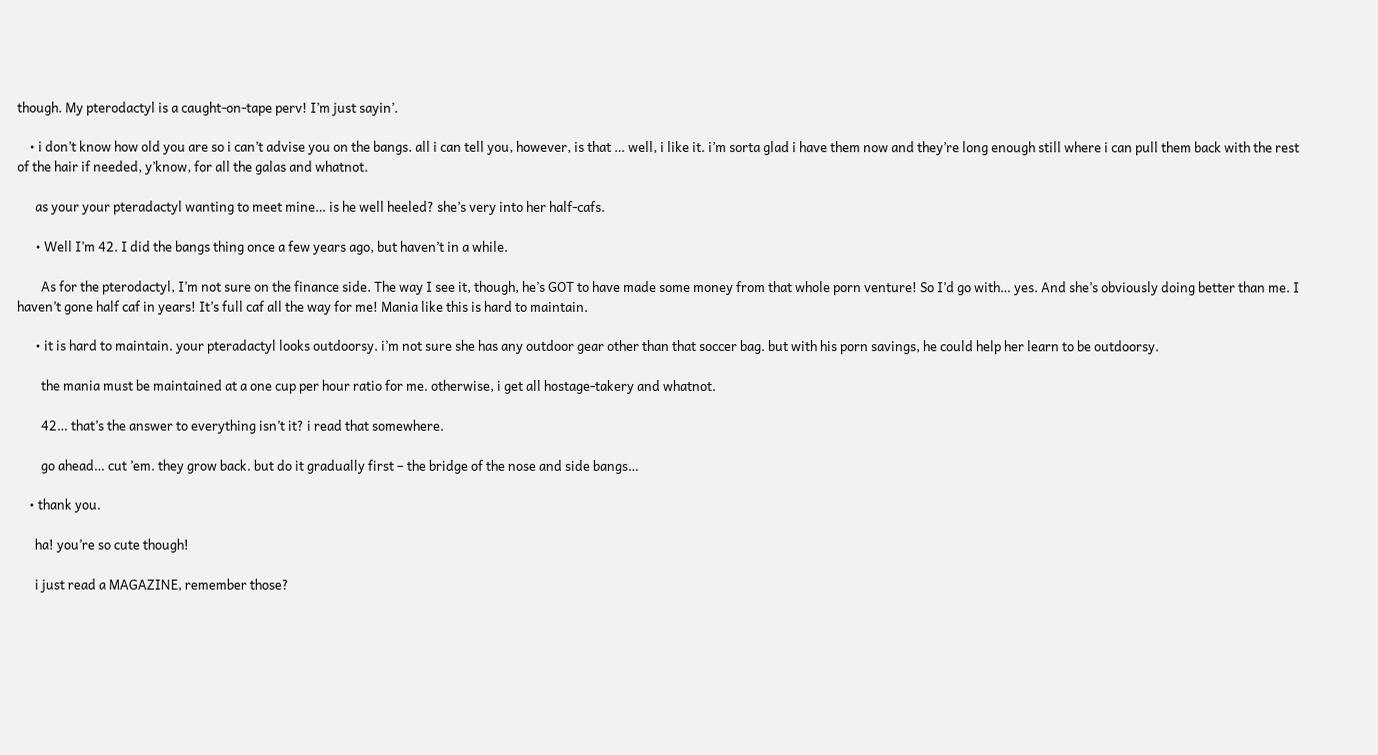though. My pterodactyl is a caught-on-tape perv! I’m just sayin’.

    • i don’t know how old you are so i can’t advise you on the bangs. all i can tell you, however, is that … well, i like it. i’m sorta glad i have them now and they’re long enough still where i can pull them back with the rest of the hair if needed, y’know, for all the galas and whatnot.

      as your your pteradactyl wanting to meet mine… is he well heeled? she’s very into her half-cafs.

      • Well I’m 42. I did the bangs thing once a few years ago, but haven’t in a while.

        As for the pterodactyl, I’m not sure on the finance side. The way I see it, though, he’s GOT to have made some money from that whole porn venture! So I’d go with… yes. And she’s obviously doing better than me. I haven’t gone half caf in years! It’s full caf all the way for me! Mania like this is hard to maintain.

      • it is hard to maintain. your pteradactyl looks outdoorsy. i’m not sure she has any outdoor gear other than that soccer bag. but with his porn savings, he could help her learn to be outdoorsy.

        the mania must be maintained at a one cup per hour ratio for me. otherwise, i get all hostage-takery and whatnot.

        42… that’s the answer to everything isn’t it? i read that somewhere.

        go ahead… cut ’em. they grow back. but do it gradually first – the bridge of the nose and side bangs…

    • thank you.

      ha! you’re so cute though!

      i just read a MAGAZINE, remember those?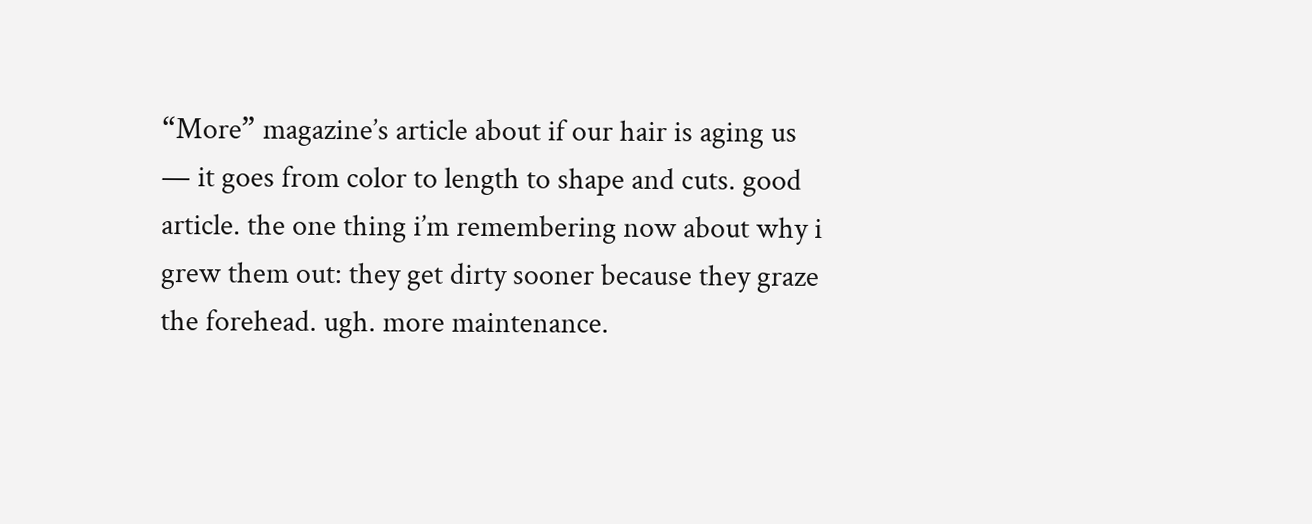“More” magazine’s article about if our hair is aging us — it goes from color to length to shape and cuts. good article. the one thing i’m remembering now about why i grew them out: they get dirty sooner because they graze the forehead. ugh. more maintenance.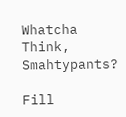Whatcha Think, Smahtypants?

Fill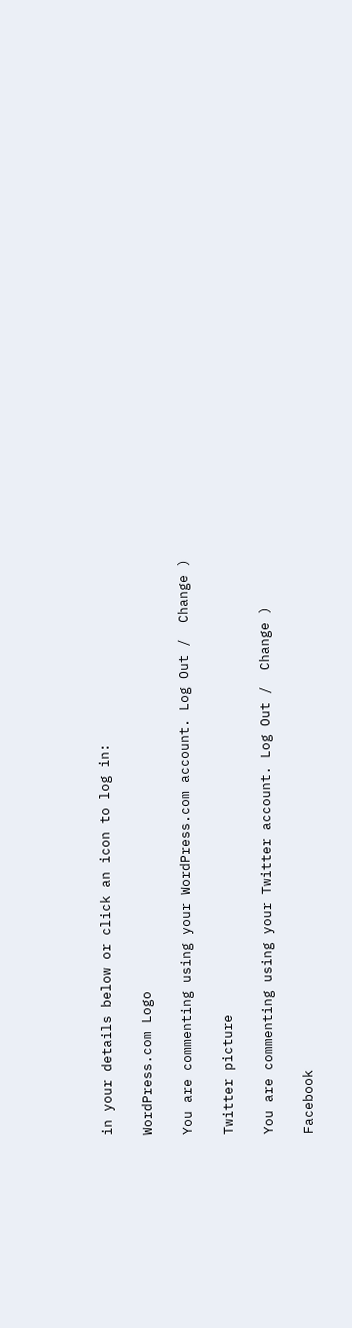in your details below or click an icon to log in:

WordPress.com Logo

You are commenting using your WordPress.com account. Log Out /  Change )

Twitter picture

You are commenting using your Twitter account. Log Out /  Change )

Facebook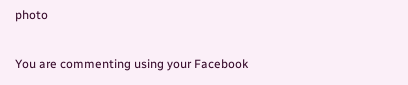photo

You are commenting using your Facebook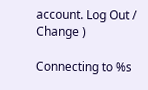account. Log Out /  Change )

Connecting to %s